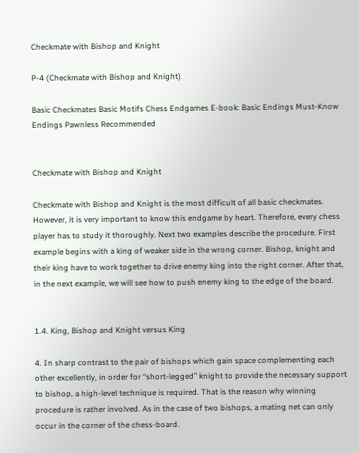Checkmate with Bishop and Knight

P-4 (Checkmate with Bishop and Knight)

Basic Checkmates Basic Motifs Chess Endgames E-book: Basic Endings Must-Know Endings Pawnless Recommended


Checkmate with Bishop and Knight

Checkmate with Bishop and Knight is the most difficult of all basic checkmates. However, it is very important to know this endgame by heart. Therefore, every chess player has to study it thoroughly. Next two examples describe the procedure. First example begins with a king of weaker side in the wrong corner. Bishop, knight and their king have to work together to drive enemy king into the right corner. After that, in the next example, we will see how to push enemy king to the edge of the board.


1.4. King, Bishop and Knight versus King

4. In sharp contrast to the pair of bishops which gain space complementing each other excellently, in order for “short-legged” knight to provide the necessary support to bishop, a high-level technique is required. That is the reason why winning procedure is rather involved. As in the case of two bishops, a mating net can only occur in the corner of the chess-board.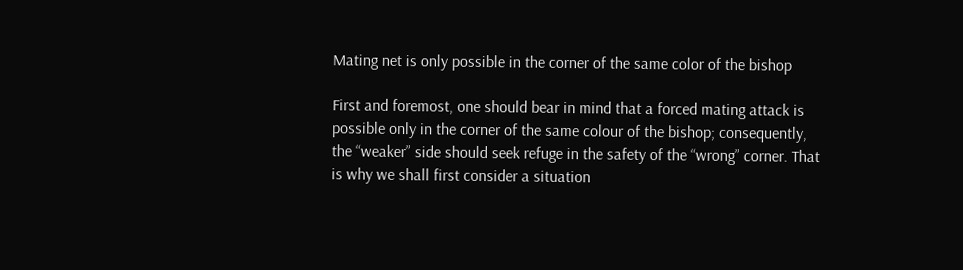Mating net is only possible in the corner of the same color of the bishop

First and foremost, one should bear in mind that a forced mating attack is possible only in the corner of the same colour of the bishop; consequently, the “weaker” side should seek refuge in the safety of the “wrong” corner. That is why we shall first consider a situation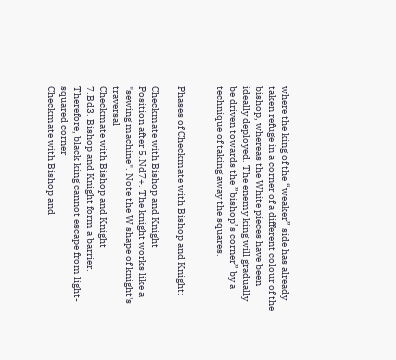where the king of the “weaker” side has already taken refuge in a corner of a different colour of the bishop, whereas the White pieces have been ideally deployed. The enemy king will gradually be driven towards the ”bishop’s corner” by a technique of taking away the squares.


Phases of Checkmate with Bishop and Knight:

Checkmate with Bishop and Knight
Position after 5.Nd7+. The knight works like a "sewing machine". Note the W shape of knight's traversal
Checkmate with Bishop and Knight
7.Bd3. Bishop and Knight form a barrier. Therefore, black king cannot escape from light-squared corner
Checkmate with Bishop and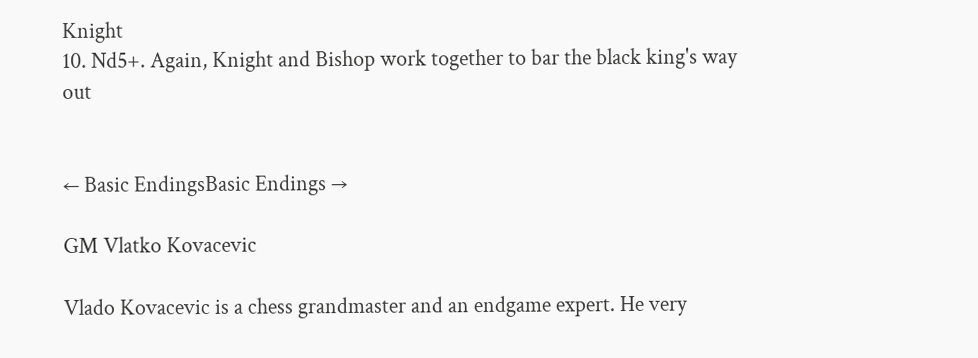Knight
10. Nd5+. Again, Knight and Bishop work together to bar the black king's way out


← Basic EndingsBasic Endings →

GM Vlatko Kovacevic

Vlado Kovacevic is a chess grandmaster and an endgame expert. He very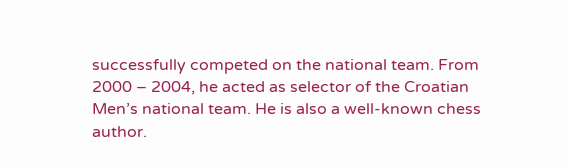successfully competed on the national team. From 2000 – 2004, he acted as selector of the Croatian Men’s national team. He is also a well-known chess author.